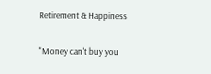Retirement & Happiness

"Money can't buy you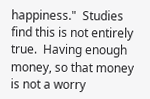happiness."  Studies find this is not entirely true.  Having enough money, so that money is not a worry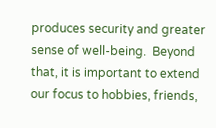produces security and greater sense of well-being.  Beyond that, it is important to extend our focus to hobbies, friends,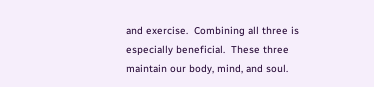and exercise.  Combining all three is especially beneficial.  These three maintain our body, mind, and soul.